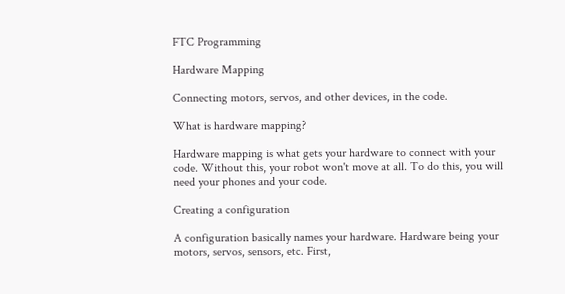FTC Programming

Hardware Mapping

Connecting motors, servos, and other devices, in the code.

What is hardware mapping?

Hardware mapping is what gets your hardware to connect with your code. Without this, your robot won't move at all. To do this, you will need your phones and your code.

Creating a configuration

A configuration basically names your hardware. Hardware being your motors, servos, sensors, etc. First,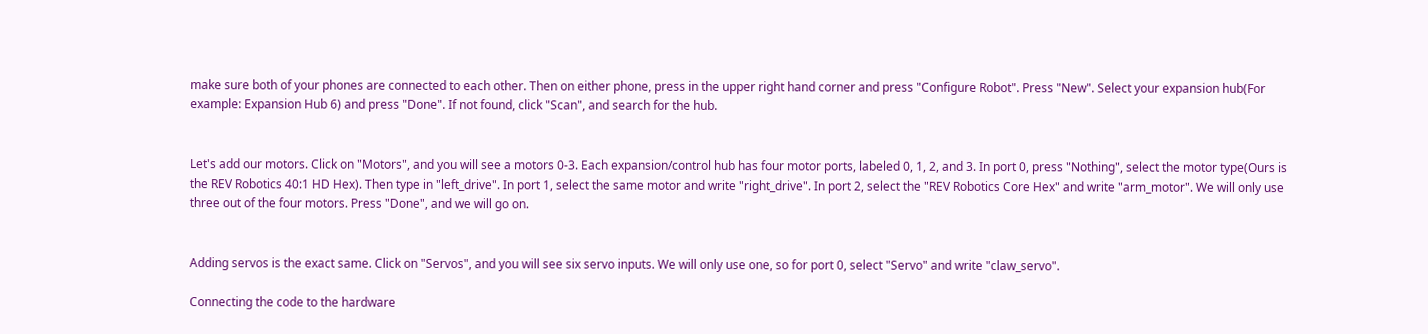make sure both of your phones are connected to each other. Then on either phone, press in the upper right hand corner and press "Configure Robot". Press "New". Select your expansion hub(For example: Expansion Hub 6) and press "Done". If not found, click "Scan", and search for the hub.


Let's add our motors. Click on "Motors", and you will see a motors 0-3. Each expansion/control hub has four motor ports, labeled 0, 1, 2, and 3. In port 0, press "Nothing", select the motor type(Ours is the REV Robotics 40:1 HD Hex). Then type in "left_drive". In port 1, select the same motor and write "right_drive". In port 2, select the "REV Robotics Core Hex" and write "arm_motor". We will only use three out of the four motors. Press "Done", and we will go on.


Adding servos is the exact same. Click on "Servos", and you will see six servo inputs. We will only use one, so for port 0, select "Servo" and write "claw_servo".

Connecting the code to the hardware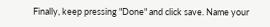Finally, keep pressing "Done" and click save. Name your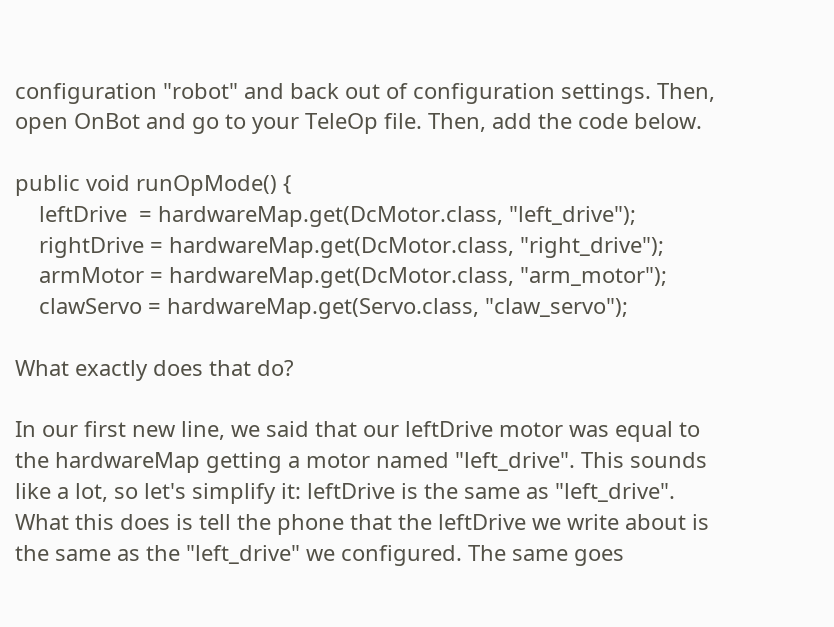configuration "robot" and back out of configuration settings. Then, open OnBot and go to your TeleOp file. Then, add the code below.

public void runOpMode() {
    leftDrive  = hardwareMap.get(DcMotor.class, "left_drive");
    rightDrive = hardwareMap.get(DcMotor.class, "right_drive");
    armMotor = hardwareMap.get(DcMotor.class, "arm_motor");
    clawServo = hardwareMap.get(Servo.class, "claw_servo");

What exactly does that do?

In our first new line, we said that our leftDrive motor was equal to the hardwareMap getting a motor named "left_drive". This sounds like a lot, so let's simplify it: leftDrive is the same as "left_drive". What this does is tell the phone that the leftDrive we write about is the same as the "left_drive" we configured. The same goes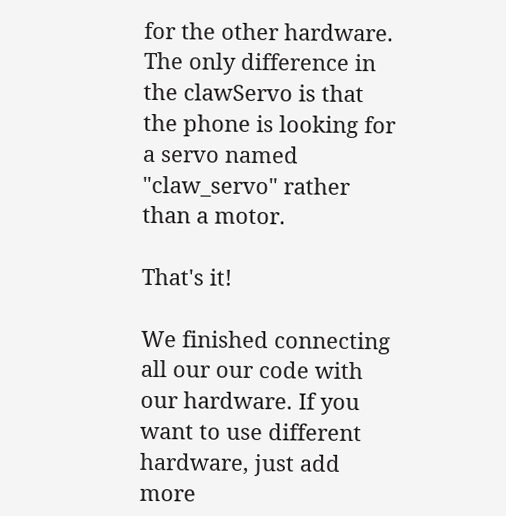for the other hardware. The only difference in the clawServo is that the phone is looking for a servo named "claw_servo" rather than a motor.

That's it!

We finished connecting all our our code with our hardware. If you want to use different hardware, just add more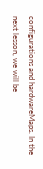configurations and hardwareMaps. In the next lesson, we will be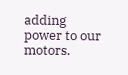adding power to our motors.